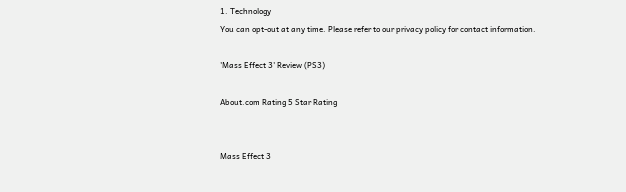1. Technology
You can opt-out at any time. Please refer to our privacy policy for contact information.

'Mass Effect 3' Review (PS3)

About.com Rating 5 Star Rating


Mass Effect 3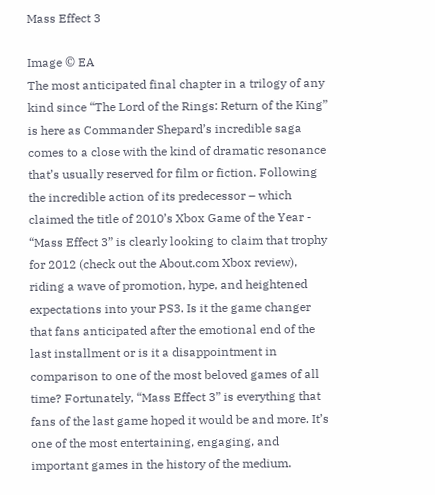Mass Effect 3

Image © EA
The most anticipated final chapter in a trilogy of any kind since “The Lord of the Rings: Return of the King” is here as Commander Shepard’s incredible saga comes to a close with the kind of dramatic resonance that’s usually reserved for film or fiction. Following the incredible action of its predecessor – which claimed the title of 2010’s Xbox Game of the Year - “Mass Effect 3” is clearly looking to claim that trophy for 2012 (check out the About.com Xbox review), riding a wave of promotion, hype, and heightened expectations into your PS3. Is it the game changer that fans anticipated after the emotional end of the last installment or is it a disappointment in comparison to one of the most beloved games of all time? Fortunately, “Mass Effect 3” is everything that fans of the last game hoped it would be and more. It’s one of the most entertaining, engaging, and important games in the history of the medium.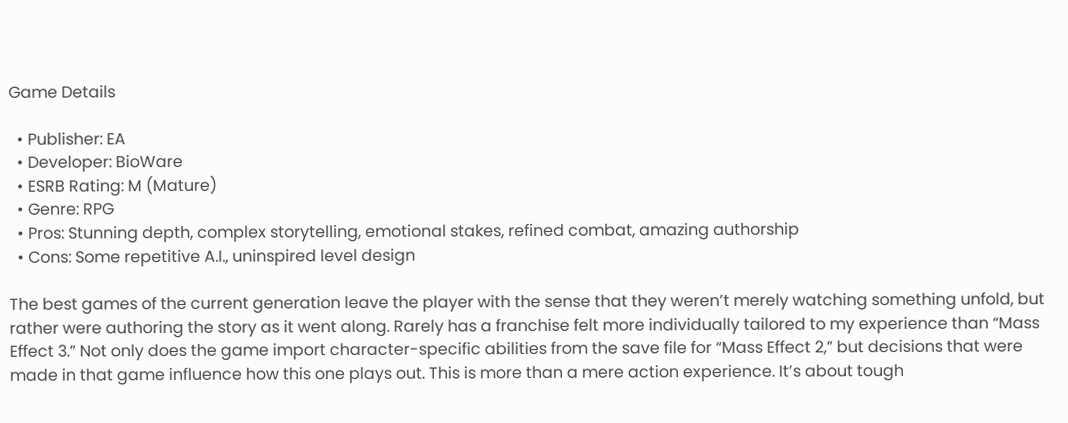Game Details

  • Publisher: EA
  • Developer: BioWare
  • ESRB Rating: M (Mature)
  • Genre: RPG
  • Pros: Stunning depth, complex storytelling, emotional stakes, refined combat, amazing authorship
  • Cons: Some repetitive A.I., uninspired level design

The best games of the current generation leave the player with the sense that they weren’t merely watching something unfold, but rather were authoring the story as it went along. Rarely has a franchise felt more individually tailored to my experience than “Mass Effect 3.” Not only does the game import character-specific abilities from the save file for “Mass Effect 2,” but decisions that were made in that game influence how this one plays out. This is more than a mere action experience. It’s about tough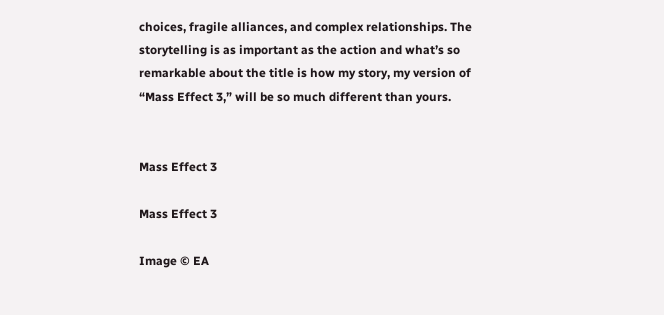choices, fragile alliances, and complex relationships. The storytelling is as important as the action and what’s so remarkable about the title is how my story, my version of “Mass Effect 3,” will be so much different than yours.


Mass Effect 3

Mass Effect 3

Image © EA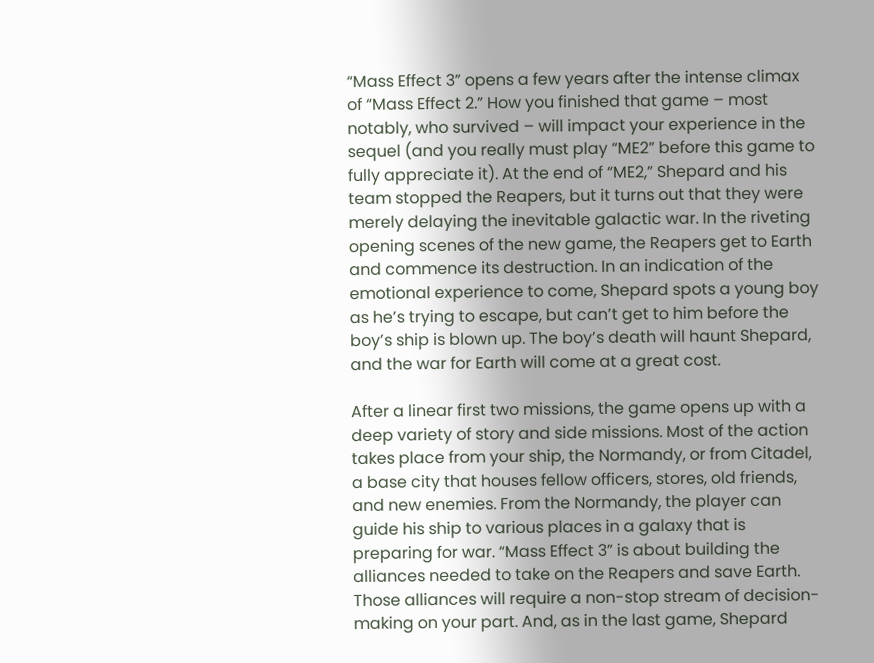“Mass Effect 3” opens a few years after the intense climax of “Mass Effect 2.” How you finished that game – most notably, who survived – will impact your experience in the sequel (and you really must play “ME2” before this game to fully appreciate it). At the end of “ME2,” Shepard and his team stopped the Reapers, but it turns out that they were merely delaying the inevitable galactic war. In the riveting opening scenes of the new game, the Reapers get to Earth and commence its destruction. In an indication of the emotional experience to come, Shepard spots a young boy as he’s trying to escape, but can’t get to him before the boy’s ship is blown up. The boy’s death will haunt Shepard, and the war for Earth will come at a great cost.

After a linear first two missions, the game opens up with a deep variety of story and side missions. Most of the action takes place from your ship, the Normandy, or from Citadel, a base city that houses fellow officers, stores, old friends, and new enemies. From the Normandy, the player can guide his ship to various places in a galaxy that is preparing for war. “Mass Effect 3” is about building the alliances needed to take on the Reapers and save Earth. Those alliances will require a non-stop stream of decision-making on your part. And, as in the last game, Shepard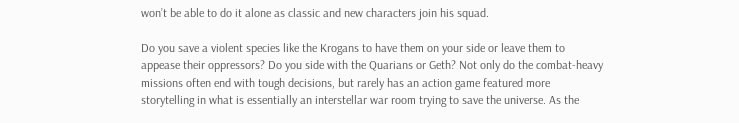won’t be able to do it alone as classic and new characters join his squad.

Do you save a violent species like the Krogans to have them on your side or leave them to appease their oppressors? Do you side with the Quarians or Geth? Not only do the combat-heavy missions often end with tough decisions, but rarely has an action game featured more storytelling in what is essentially an interstellar war room trying to save the universe. As the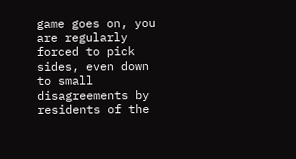game goes on, you are regularly forced to pick sides, even down to small disagreements by residents of the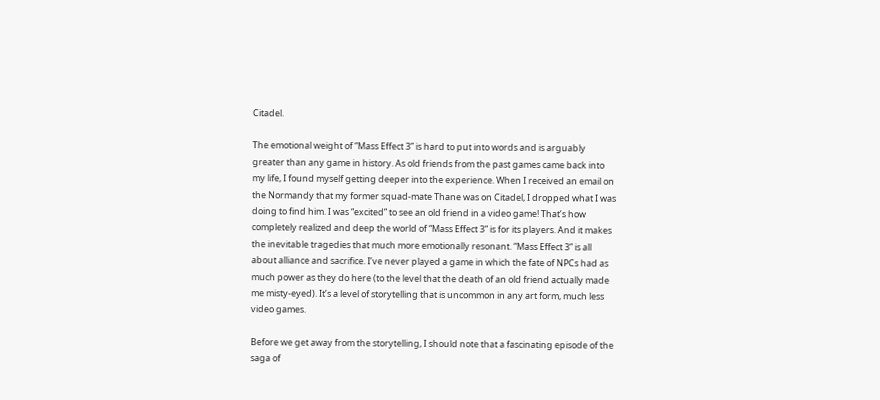Citadel.

The emotional weight of “Mass Effect 3” is hard to put into words and is arguably greater than any game in history. As old friends from the past games came back into my life, I found myself getting deeper into the experience. When I received an email on the Normandy that my former squad-mate Thane was on Citadel, I dropped what I was doing to find him. I was “excited” to see an old friend in a video game! That’s how completely realized and deep the world of “Mass Effect 3” is for its players. And it makes the inevitable tragedies that much more emotionally resonant. “Mass Effect 3” is all about alliance and sacrifice. I’ve never played a game in which the fate of NPCs had as much power as they do here (to the level that the death of an old friend actually made me misty-eyed). It’s a level of storytelling that is uncommon in any art form, much less video games.

Before we get away from the storytelling, I should note that a fascinating episode of the saga of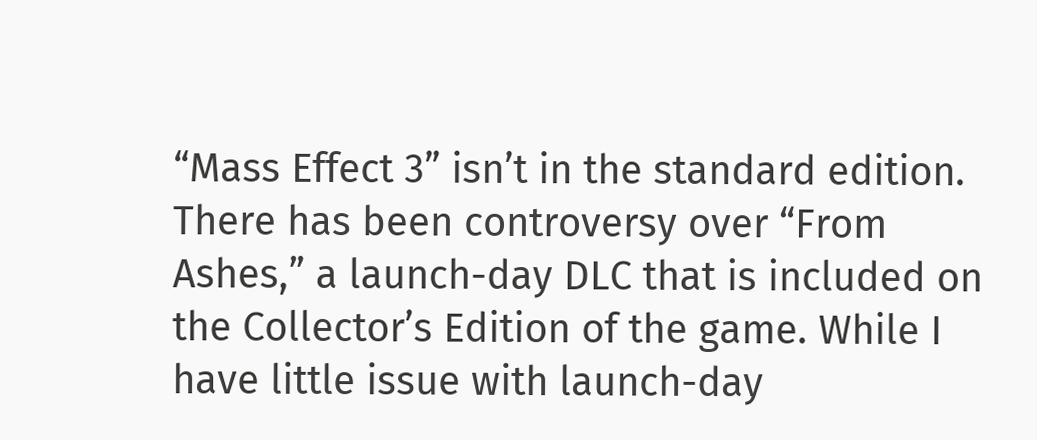“Mass Effect 3” isn’t in the standard edition. There has been controversy over “From Ashes,” a launch-day DLC that is included on the Collector’s Edition of the game. While I have little issue with launch-day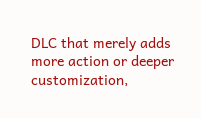DLC that merely adds more action or deeper customization,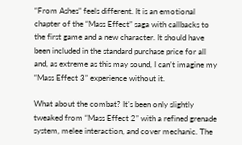“From Ashes” feels different. It is an emotional chapter of the “Mass Effect” saga with callbacks to the first game and a new character. It should have been included in the standard purchase price for all and, as extreme as this may sound, I can’t imagine my “Mass Effect 3” experience without it.

What about the combat? It’s been only slightly tweaked from “Mass Effect 2” with a refined grenade system, melee interaction, and cover mechanic. The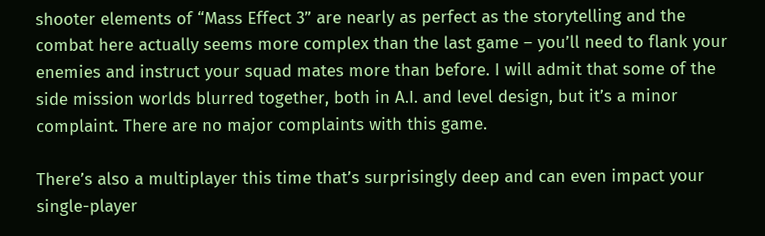shooter elements of “Mass Effect 3” are nearly as perfect as the storytelling and the combat here actually seems more complex than the last game – you’ll need to flank your enemies and instruct your squad mates more than before. I will admit that some of the side mission worlds blurred together, both in A.I. and level design, but it’s a minor complaint. There are no major complaints with this game.

There’s also a multiplayer this time that’s surprisingly deep and can even impact your single-player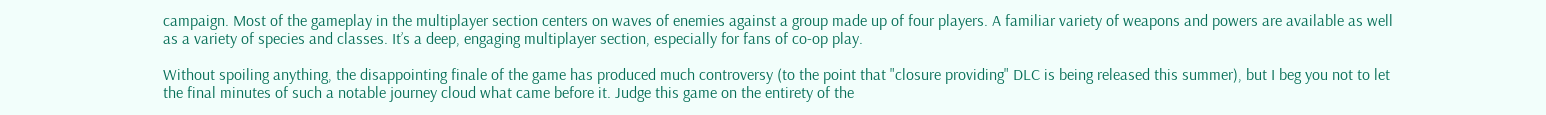campaign. Most of the gameplay in the multiplayer section centers on waves of enemies against a group made up of four players. A familiar variety of weapons and powers are available as well as a variety of species and classes. It’s a deep, engaging multiplayer section, especially for fans of co-op play.

Without spoiling anything, the disappointing finale of the game has produced much controversy (to the point that "closure providing" DLC is being released this summer), but I beg you not to let the final minutes of such a notable journey cloud what came before it. Judge this game on the entirety of the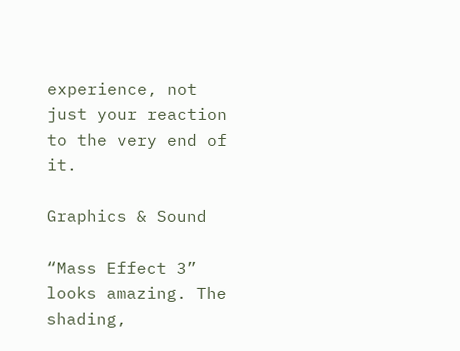experience, not just your reaction to the very end of it.

Graphics & Sound

“Mass Effect 3” looks amazing. The shading,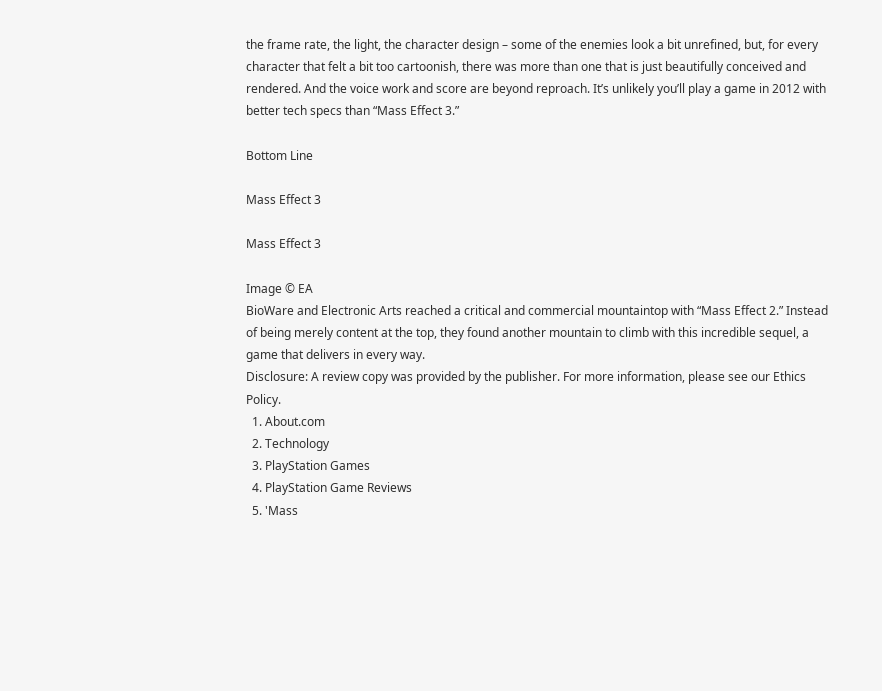the frame rate, the light, the character design – some of the enemies look a bit unrefined, but, for every character that felt a bit too cartoonish, there was more than one that is just beautifully conceived and rendered. And the voice work and score are beyond reproach. It’s unlikely you’ll play a game in 2012 with better tech specs than “Mass Effect 3.”

Bottom Line

Mass Effect 3

Mass Effect 3

Image © EA
BioWare and Electronic Arts reached a critical and commercial mountaintop with “Mass Effect 2.” Instead of being merely content at the top, they found another mountain to climb with this incredible sequel, a game that delivers in every way.
Disclosure: A review copy was provided by the publisher. For more information, please see our Ethics Policy.
  1. About.com
  2. Technology
  3. PlayStation Games
  4. PlayStation Game Reviews
  5. 'Mass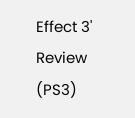Effect 3' Review (PS3)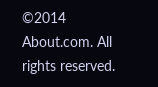©2014 About.com. All rights reserved.